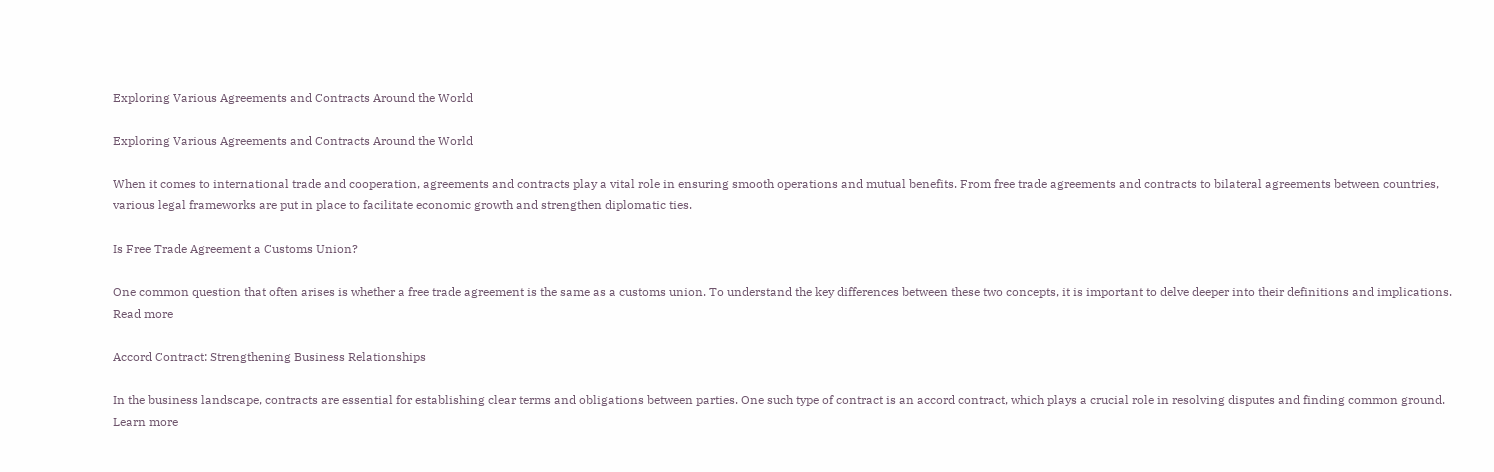Exploring Various Agreements and Contracts Around the World

Exploring Various Agreements and Contracts Around the World

When it comes to international trade and cooperation, agreements and contracts play a vital role in ensuring smooth operations and mutual benefits. From free trade agreements and contracts to bilateral agreements between countries, various legal frameworks are put in place to facilitate economic growth and strengthen diplomatic ties.

Is Free Trade Agreement a Customs Union?

One common question that often arises is whether a free trade agreement is the same as a customs union. To understand the key differences between these two concepts, it is important to delve deeper into their definitions and implications. Read more

Accord Contract: Strengthening Business Relationships

In the business landscape, contracts are essential for establishing clear terms and obligations between parties. One such type of contract is an accord contract, which plays a crucial role in resolving disputes and finding common ground. Learn more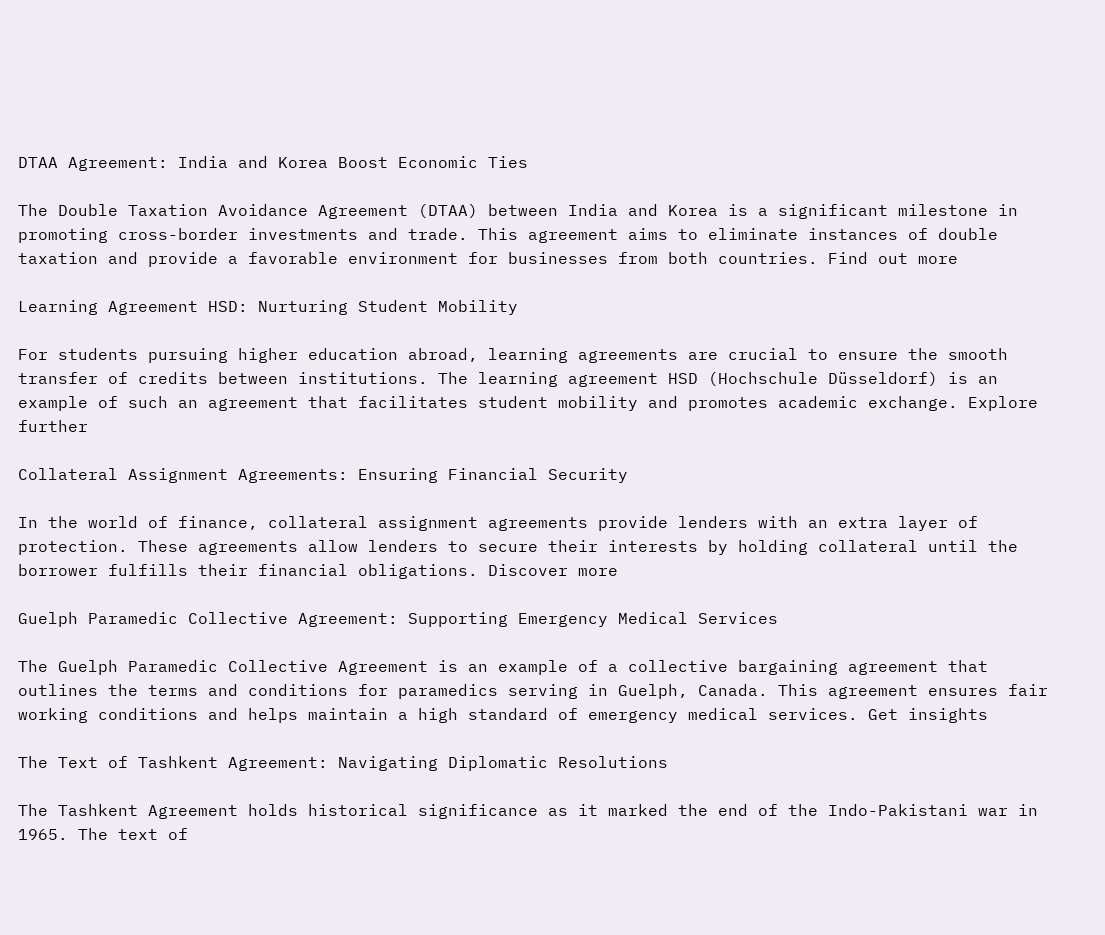DTAA Agreement: India and Korea Boost Economic Ties

The Double Taxation Avoidance Agreement (DTAA) between India and Korea is a significant milestone in promoting cross-border investments and trade. This agreement aims to eliminate instances of double taxation and provide a favorable environment for businesses from both countries. Find out more

Learning Agreement HSD: Nurturing Student Mobility

For students pursuing higher education abroad, learning agreements are crucial to ensure the smooth transfer of credits between institutions. The learning agreement HSD (Hochschule Düsseldorf) is an example of such an agreement that facilitates student mobility and promotes academic exchange. Explore further

Collateral Assignment Agreements: Ensuring Financial Security

In the world of finance, collateral assignment agreements provide lenders with an extra layer of protection. These agreements allow lenders to secure their interests by holding collateral until the borrower fulfills their financial obligations. Discover more

Guelph Paramedic Collective Agreement: Supporting Emergency Medical Services

The Guelph Paramedic Collective Agreement is an example of a collective bargaining agreement that outlines the terms and conditions for paramedics serving in Guelph, Canada. This agreement ensures fair working conditions and helps maintain a high standard of emergency medical services. Get insights

The Text of Tashkent Agreement: Navigating Diplomatic Resolutions

The Tashkent Agreement holds historical significance as it marked the end of the Indo-Pakistani war in 1965. The text of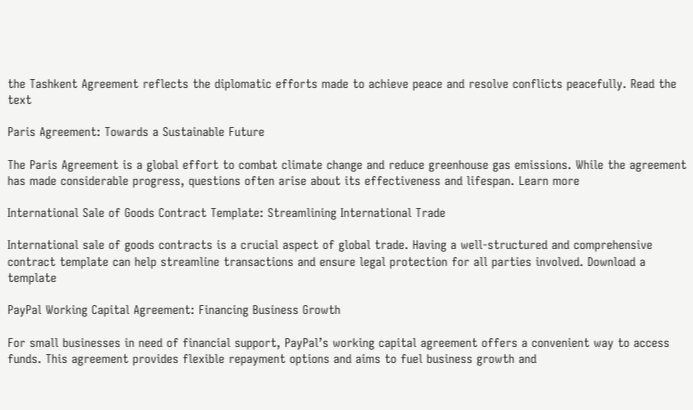the Tashkent Agreement reflects the diplomatic efforts made to achieve peace and resolve conflicts peacefully. Read the text

Paris Agreement: Towards a Sustainable Future

The Paris Agreement is a global effort to combat climate change and reduce greenhouse gas emissions. While the agreement has made considerable progress, questions often arise about its effectiveness and lifespan. Learn more

International Sale of Goods Contract Template: Streamlining International Trade

International sale of goods contracts is a crucial aspect of global trade. Having a well-structured and comprehensive contract template can help streamline transactions and ensure legal protection for all parties involved. Download a template

PayPal Working Capital Agreement: Financing Business Growth

For small businesses in need of financial support, PayPal’s working capital agreement offers a convenient way to access funds. This agreement provides flexible repayment options and aims to fuel business growth and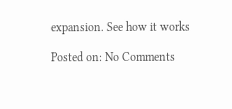expansion. See how it works

Posted on: No Comments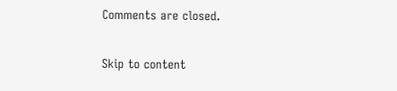Comments are closed.

Skip to content